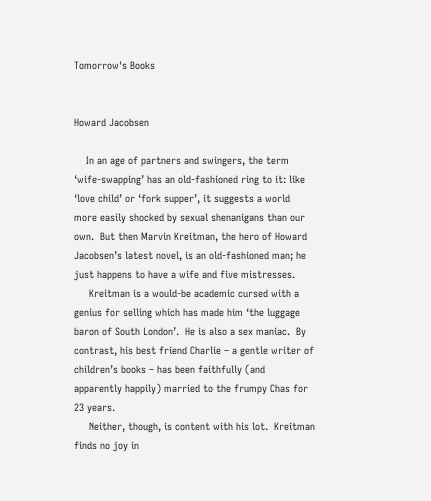Tomorrow's Books


Howard Jacobsen

    In an age of partners and swingers, the term ‘wife-swapping’ has an old-fashioned ring to it: like ‘love child’ or ‘fork supper’, it suggests a world more easily shocked by sexual shenanigans than our own.  But then Marvin Kreitman, the hero of Howard Jacobsen’s latest novel, is an old-fashioned man; he just happens to have a wife and five mistresses.
     Kreitman is a would-be academic cursed with a genius for selling which has made him ‘the luggage baron of South London’.  He is also a sex maniac.  By contrast, his best friend Charlie – a gentle writer of children’s books – has been faithfully (and apparently happily) married to the frumpy Chas for 23 years.
     Neither, though, is content with his lot.  Kreitman finds no joy in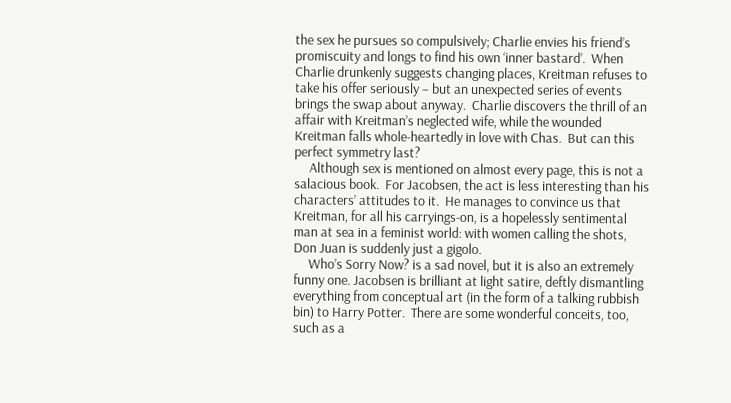the sex he pursues so compulsively; Charlie envies his friend’s promiscuity and longs to find his own ‘inner bastard’.  When Charlie drunkenly suggests changing places, Kreitman refuses to take his offer seriously – but an unexpected series of events brings the swap about anyway.  Charlie discovers the thrill of an affair with Kreitman’s neglected wife, while the wounded Kreitman falls whole-heartedly in love with Chas.  But can this perfect symmetry last?
     Although sex is mentioned on almost every page, this is not a salacious book.  For Jacobsen, the act is less interesting than his characters’ attitudes to it.  He manages to convince us that Kreitman, for all his carryings-on, is a hopelessly sentimental man at sea in a feminist world: with women calling the shots, Don Juan is suddenly just a gigolo.
     Who’s Sorry Now? is a sad novel, but it is also an extremely funny one. Jacobsen is brilliant at light satire, deftly dismantling everything from conceptual art (in the form of a talking rubbish bin) to Harry Potter.  There are some wonderful conceits, too, such as a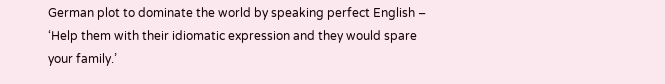German plot to dominate the world by speaking perfect English – ‘Help them with their idiomatic expression and they would spare your family.’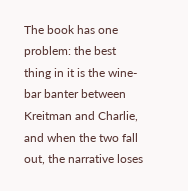The book has one problem: the best thing in it is the wine-bar banter between Kreitman and Charlie, and when the two fall out, the narrative loses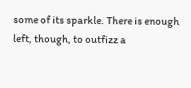some of its sparkle. There is enough left, though, to outfizz a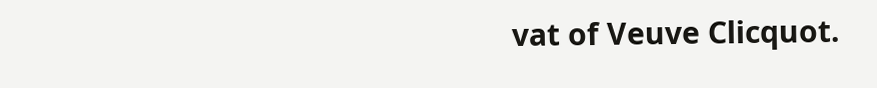vat of Veuve Clicquot.